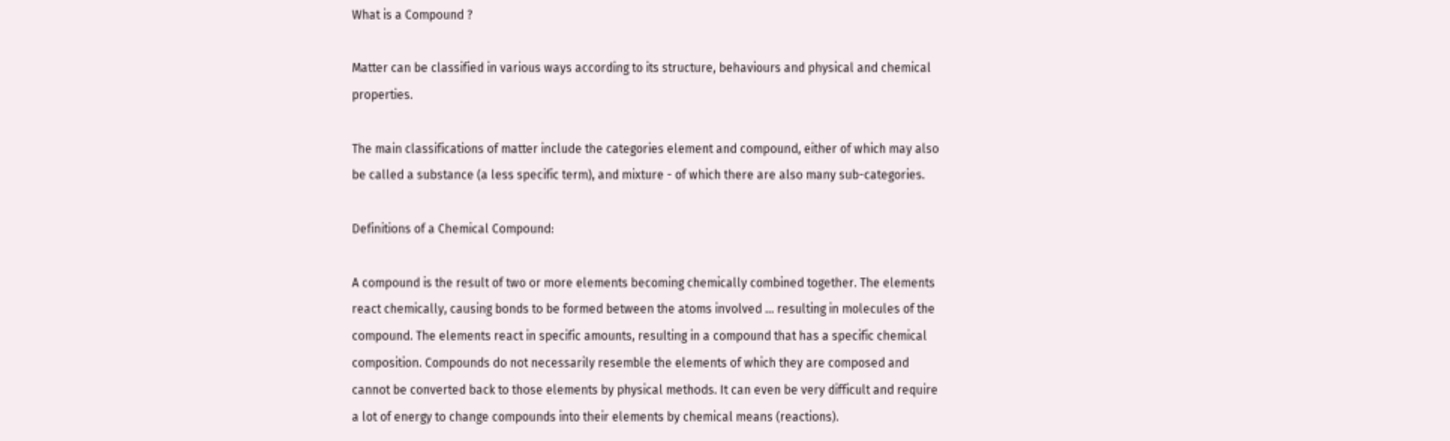What is a Compound ?

Matter can be classified in various ways according to its structure, behaviours and physical and chemical properties.

The main classifications of matter include the categories element and compound, either of which may also be called a substance (a less specific term), and mixture - of which there are also many sub-categories.

Definitions of a Chemical Compound:

A compound is the result of two or more elements becoming chemically combined together. The elements react chemically, causing bonds to be formed between the atoms involved ... resulting in molecules of the compound. The elements react in specific amounts, resulting in a compound that has a specific chemical composition. Compounds do not necessarily resemble the elements of which they are composed and cannot be converted back to those elements by physical methods. It can even be very difficult and require a lot of energy to change compounds into their elements by chemical means (reactions).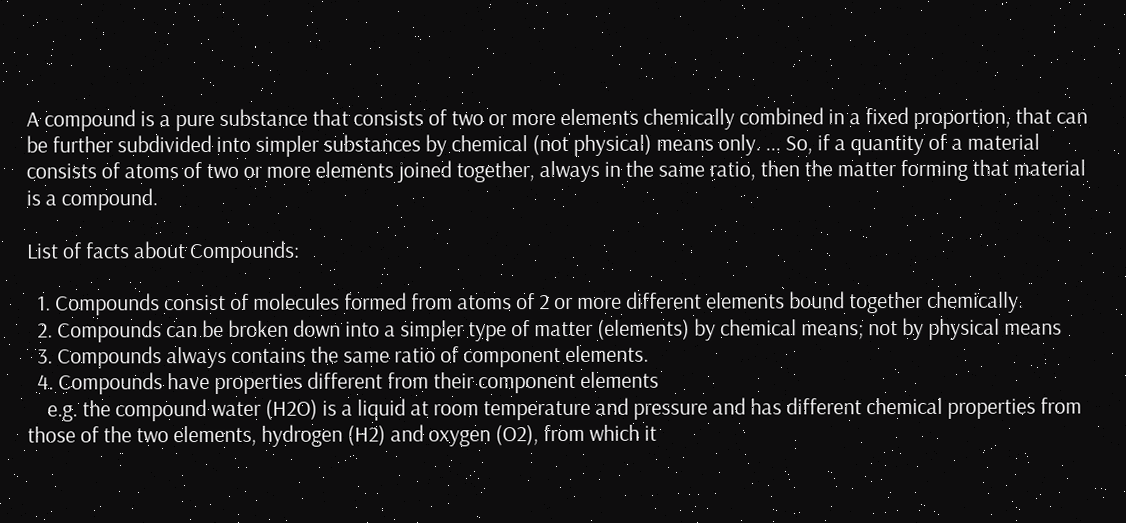A compound is a pure substance that consists of two or more elements chemically combined in a fixed proportion, that can be further subdivided into simpler substances by chemical (not physical) means only. ... So, if a quantity of a material consists of atoms of two or more elements joined together, always in the same ratio, then the matter forming that material is a compound.

List of facts about Compounds:

  1. Compounds consist of molecules formed from atoms of 2 or more different elements bound together chemically.
  2. Compounds can be broken down into a simpler type of matter (elements) by chemical means; not by physical means
  3. Compounds always contains the same ratio of component elements.
  4. Compounds have properties different from their component elements
    e.g. the compound water (H2O) is a liquid at room temperature and pressure and has different chemical properties from those of the two elements, hydrogen (H2) and oxygen (O2), from which it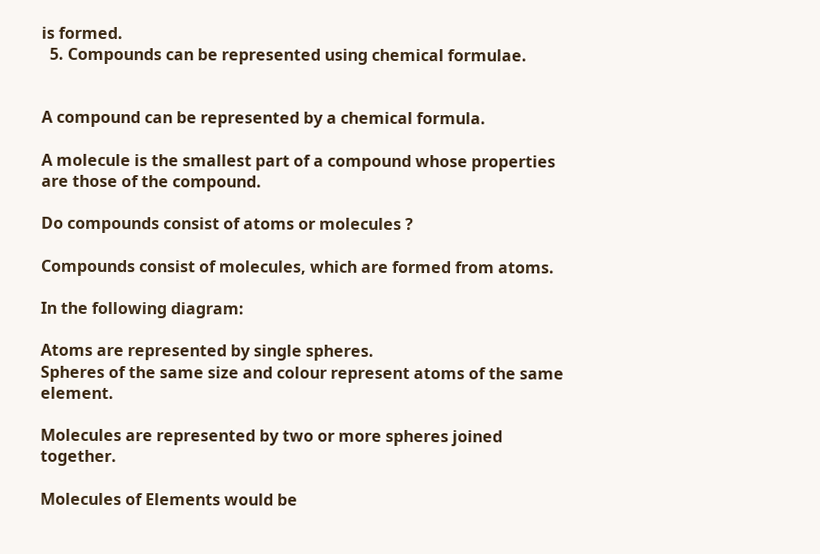is formed.
  5. Compounds can be represented using chemical formulae.


A compound can be represented by a chemical formula.

A molecule is the smallest part of a compound whose properties are those of the compound.

Do compounds consist of atoms or molecules ?

Compounds consist of molecules, which are formed from atoms.

In the following diagram:

Atoms are represented by single spheres.
Spheres of the same size and colour represent atoms of the same element.

Molecules are represented by two or more spheres joined together.

Molecules of Elements would be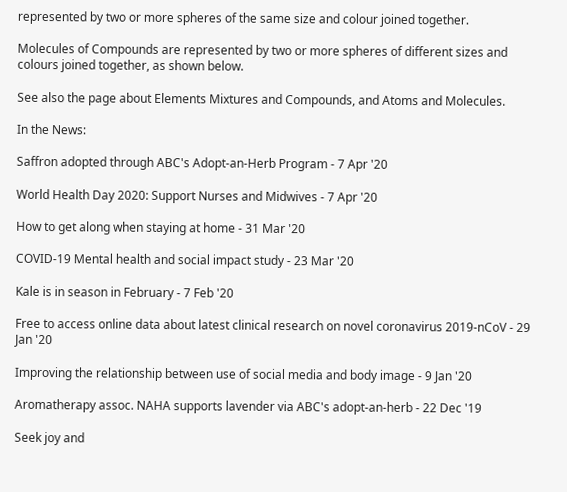represented by two or more spheres of the same size and colour joined together.

Molecules of Compounds are represented by two or more spheres of different sizes and colours joined together, as shown below.

See also the page about Elements Mixtures and Compounds, and Atoms and Molecules.

In the News:

Saffron adopted through ABC's Adopt-an-Herb Program - 7 Apr '20

World Health Day 2020: Support Nurses and Midwives - 7 Apr '20

How to get along when staying at home - 31 Mar '20

COVID-19 Mental health and social impact study - 23 Mar '20

Kale is in season in February - 7 Feb '20

Free to access online data about latest clinical research on novel coronavirus 2019-nCoV - 29 Jan '20

Improving the relationship between use of social media and body image - 9 Jan '20

Aromatherapy assoc. NAHA supports lavender via ABC's adopt-an-herb - 22 Dec '19

Seek joy and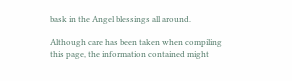bask in the Angel blessings all around.

Although care has been taken when compiling this page, the information contained might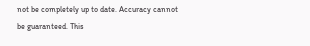not be completely up to date. Accuracy cannot be guaranteed. This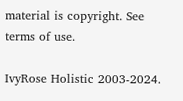material is copyright. See terms of use.

IvyRose Holistic 2003-2024.